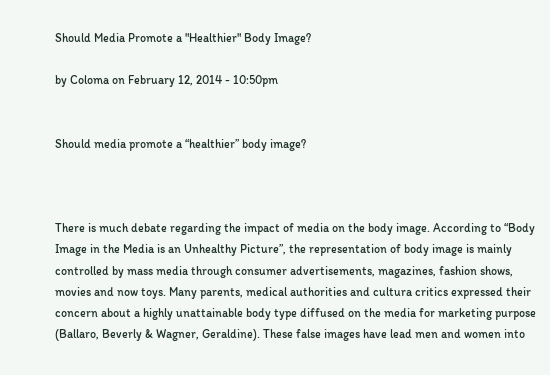Should Media Promote a "Healthier" Body Image?

by Coloma on February 12, 2014 - 10:50pm


Should media promote a “healthier” body image?



There is much debate regarding the impact of media on the body image. According to “Body Image in the Media is an Unhealthy Picture”, the representation of body image is mainly controlled by mass media through consumer advertisements, magazines, fashion shows, movies and now toys. Many parents, medical authorities and cultura critics expressed their concern about a highly unattainable body type diffused on the media for marketing purpose (Ballaro, Beverly & Wagner, Geraldine). These false images have lead men and women into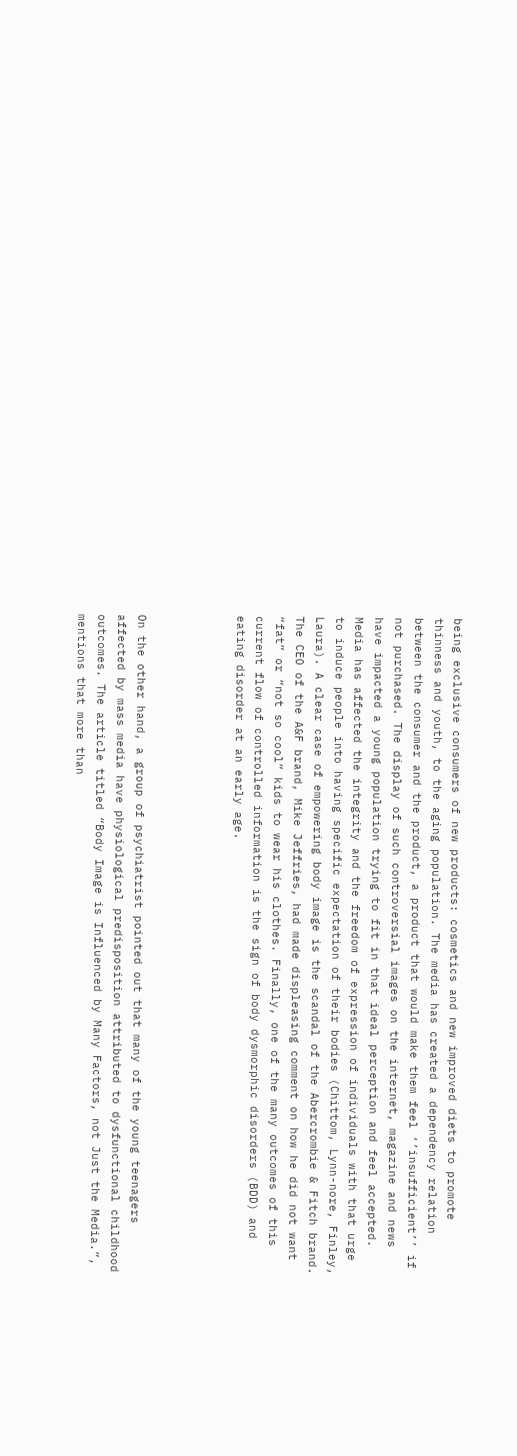being exclusive consumers of new products: cosmetics and new improved diets to promote thinness and youth, to the aging population. The media has created a dependency relation between the consumer and the product, a product that would make them feel ‘’insufficient’’ if not purchased. The display of such controversial images on the internet, magazine and news have impacted a young population trying to fit in that ideal perception and feel accepted. Media has affected the integrity and the freedom of expression of individuals with that urge to induce people into having specific expectation of their bodies (Chittom, Lynn-nore, Finley, Laura). A clear case of empowering body image is the scandal of the Abercrombie & Fitch brand. The CEO of the A&F brand, Mike Jeffries, had made displeasing comment on how he did not want “fat” or “not so cool” kids to wear his clothes. Finally, one of the many outcomes of this current flow of controlled information is the sign of body dysmorphic disorders (BDD) and eating disorder at an early age.




On the other hand, a group of psychiatrist pointed out that many of the young teenagers affected by mass media have physiological predisposition attributed to dysfunctional childhood outcomes. The article titled “Body Image is Influenced by Many Factors, not Just the Media.”, mentions that more than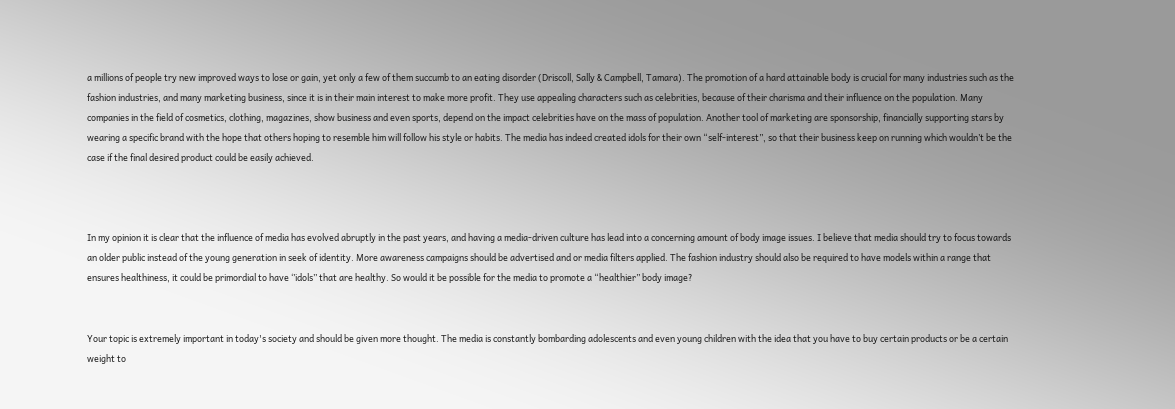a millions of people try new improved ways to lose or gain, yet only a few of them succumb to an eating disorder (Driscoll, Sally & Campbell, Tamara). The promotion of a hard attainable body is crucial for many industries such as the fashion industries, and many marketing business, since it is in their main interest to make more profit. They use appealing characters such as celebrities, because of their charisma and their influence on the population. Many companies in the field of cosmetics, clothing, magazines, show business and even sports, depend on the impact celebrities have on the mass of population. Another tool of marketing are sponsorship, financially supporting stars by wearing a specific brand with the hope that others hoping to resemble him will follow his style or habits. The media has indeed created idols for their own “self-interest”, so that their business keep on running which wouldn’t be the case if the final desired product could be easily achieved.



In my opinion it is clear that the influence of media has evolved abruptly in the past years, and having a media-driven culture has lead into a concerning amount of body image issues. I believe that media should try to focus towards an older public instead of the young generation in seek of identity. More awareness campaigns should be advertised and or media filters applied. The fashion industry should also be required to have models within a range that ensures healthiness, it could be primordial to have ‘’idols’’ that are healthy. So would it be possible for the media to promote a “healthier” body image?


Your topic is extremely important in today's society and should be given more thought. The media is constantly bombarding adolescents and even young children with the idea that you have to buy certain products or be a certain weight to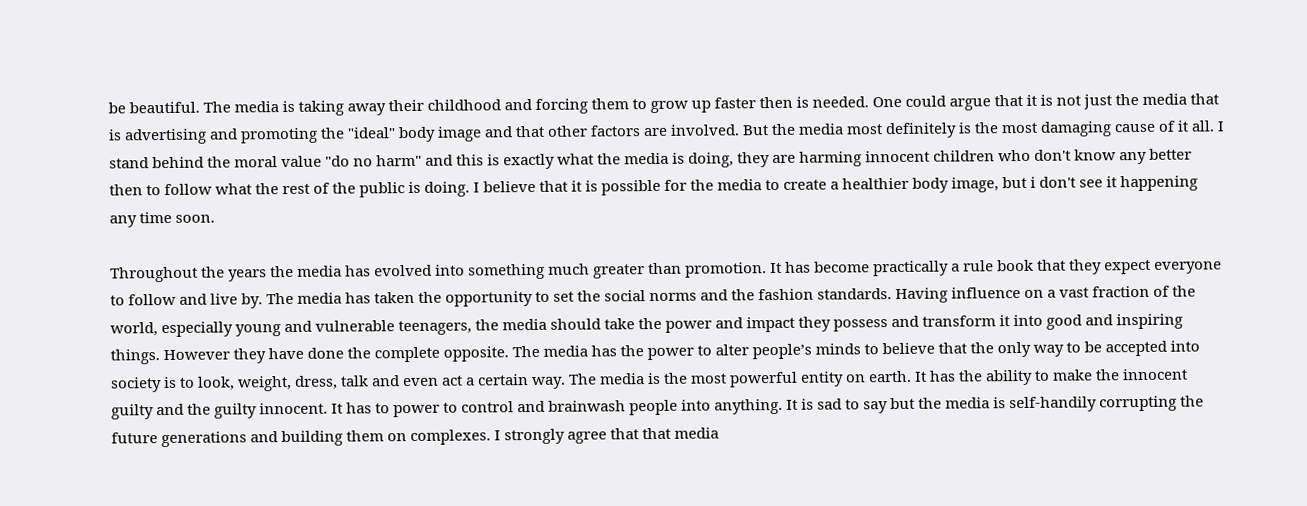be beautiful. The media is taking away their childhood and forcing them to grow up faster then is needed. One could argue that it is not just the media that is advertising and promoting the "ideal" body image and that other factors are involved. But the media most definitely is the most damaging cause of it all. I stand behind the moral value "do no harm" and this is exactly what the media is doing, they are harming innocent children who don't know any better then to follow what the rest of the public is doing. I believe that it is possible for the media to create a healthier body image, but i don't see it happening any time soon.

Throughout the years the media has evolved into something much greater than promotion. It has become practically a rule book that they expect everyone to follow and live by. The media has taken the opportunity to set the social norms and the fashion standards. Having influence on a vast fraction of the world, especially young and vulnerable teenagers, the media should take the power and impact they possess and transform it into good and inspiring things. However they have done the complete opposite. The media has the power to alter people’s minds to believe that the only way to be accepted into society is to look, weight, dress, talk and even act a certain way. The media is the most powerful entity on earth. It has the ability to make the innocent guilty and the guilty innocent. It has to power to control and brainwash people into anything. It is sad to say but the media is self-handily corrupting the future generations and building them on complexes. I strongly agree that that media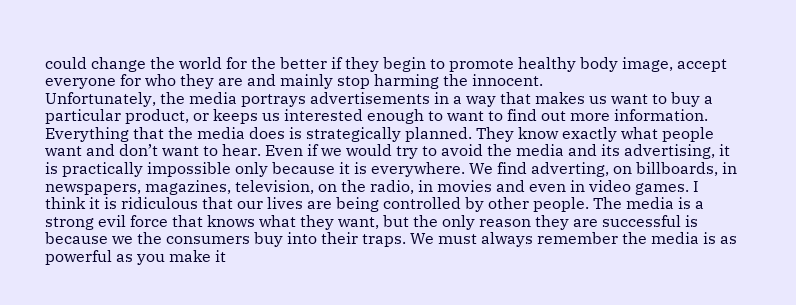could change the world for the better if they begin to promote healthy body image, accept everyone for who they are and mainly stop harming the innocent.
Unfortunately, the media portrays advertisements in a way that makes us want to buy a particular product, or keeps us interested enough to want to find out more information. Everything that the media does is strategically planned. They know exactly what people want and don’t want to hear. Even if we would try to avoid the media and its advertising, it is practically impossible only because it is everywhere. We find adverting, on billboards, in newspapers, magazines, television, on the radio, in movies and even in video games. I think it is ridiculous that our lives are being controlled by other people. The media is a strong evil force that knows what they want, but the only reason they are successful is because we the consumers buy into their traps. We must always remember the media is as powerful as you make it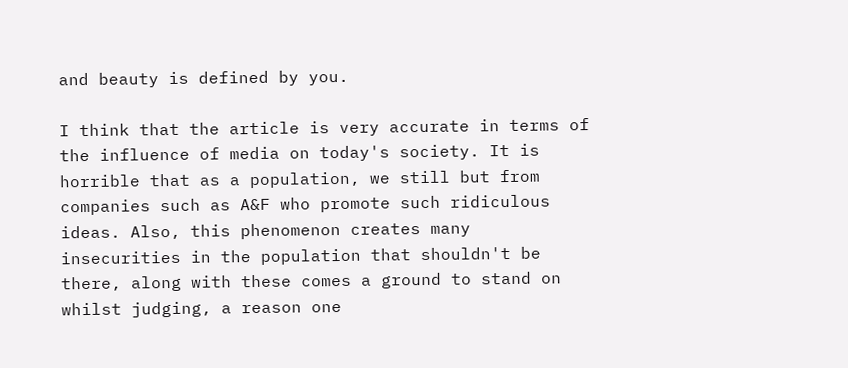and beauty is defined by you.

I think that the article is very accurate in terms of the influence of media on today's society. It is horrible that as a population, we still but from companies such as A&F who promote such ridiculous ideas. Also, this phenomenon creates many insecurities in the population that shouldn't be there, along with these comes a ground to stand on whilst judging, a reason one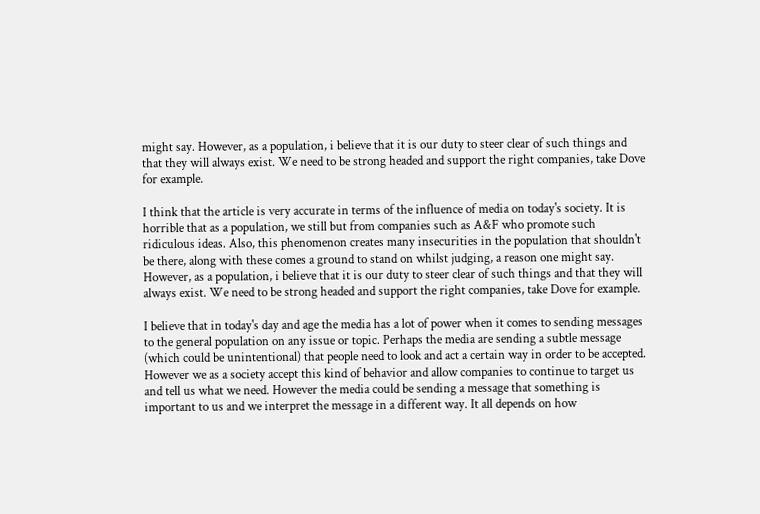might say. However, as a population, i believe that it is our duty to steer clear of such things and that they will always exist. We need to be strong headed and support the right companies, take Dove for example.

I think that the article is very accurate in terms of the influence of media on today's society. It is horrible that as a population, we still but from companies such as A&F who promote such ridiculous ideas. Also, this phenomenon creates many insecurities in the population that shouldn't be there, along with these comes a ground to stand on whilst judging, a reason one might say. However, as a population, i believe that it is our duty to steer clear of such things and that they will always exist. We need to be strong headed and support the right companies, take Dove for example.

I believe that in today's day and age the media has a lot of power when it comes to sending messages to the general population on any issue or topic. Perhaps the media are sending a subtle message (which could be unintentional) that people need to look and act a certain way in order to be accepted. However we as a society accept this kind of behavior and allow companies to continue to target us and tell us what we need. However the media could be sending a message that something is important to us and we interpret the message in a different way. It all depends on how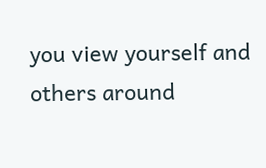you view yourself and others around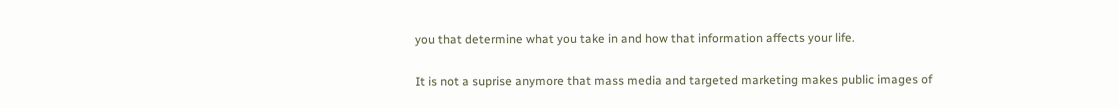you that determine what you take in and how that information affects your life.

It is not a suprise anymore that mass media and targeted marketing makes public images of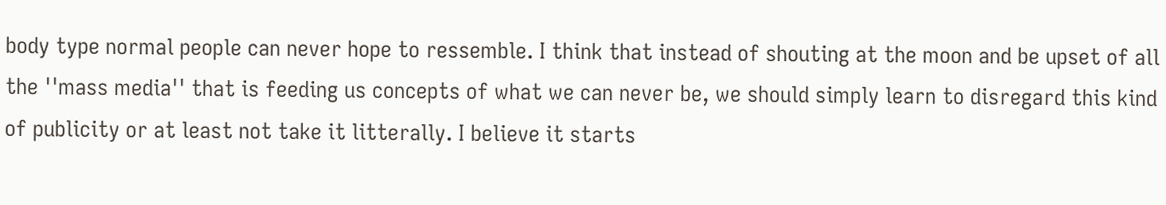body type normal people can never hope to ressemble. I think that instead of shouting at the moon and be upset of all the ''mass media'' that is feeding us concepts of what we can never be, we should simply learn to disregard this kind of publicity or at least not take it litterally. I believe it starts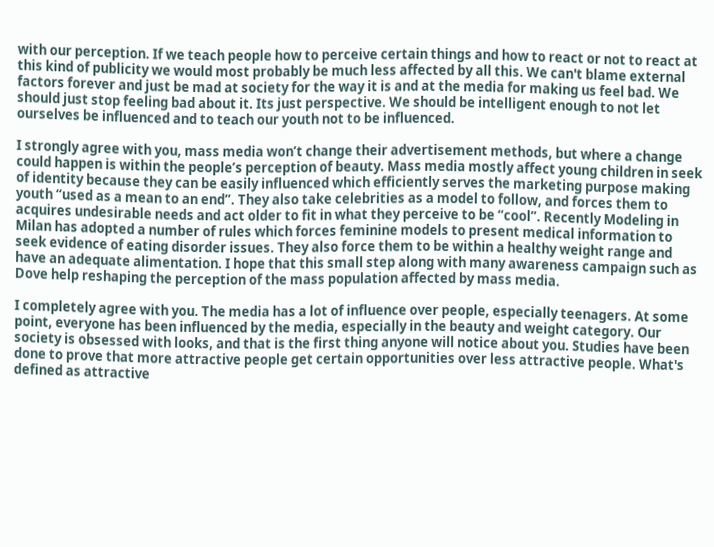with our perception. If we teach people how to perceive certain things and how to react or not to react at this kind of publicity we would most probably be much less affected by all this. We can't blame external factors forever and just be mad at society for the way it is and at the media for making us feel bad. We should just stop feeling bad about it. Its just perspective. We should be intelligent enough to not let ourselves be influenced and to teach our youth not to be influenced.

I strongly agree with you, mass media won’t change their advertisement methods, but where a change could happen is within the people’s perception of beauty. Mass media mostly affect young children in seek of identity because they can be easily influenced which efficiently serves the marketing purpose making youth “used as a mean to an end”. They also take celebrities as a model to follow, and forces them to acquires undesirable needs and act older to fit in what they perceive to be “cool”. Recently Modeling in Milan has adopted a number of rules which forces feminine models to present medical information to seek evidence of eating disorder issues. They also force them to be within a healthy weight range and have an adequate alimentation. I hope that this small step along with many awareness campaign such as Dove help reshaping the perception of the mass population affected by mass media.

I completely agree with you. The media has a lot of influence over people, especially teenagers. At some point, everyone has been influenced by the media, especially in the beauty and weight category. Our society is obsessed with looks, and that is the first thing anyone will notice about you. Studies have been done to prove that more attractive people get certain opportunities over less attractive people. What's defined as attractive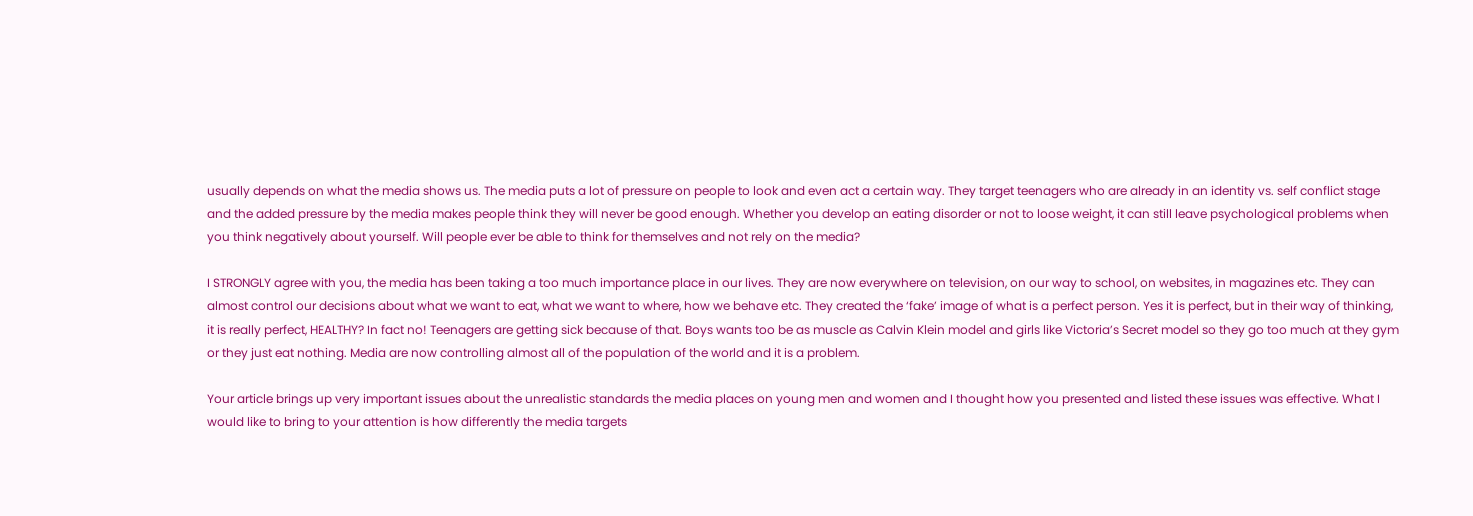usually depends on what the media shows us. The media puts a lot of pressure on people to look and even act a certain way. They target teenagers who are already in an identity vs. self conflict stage and the added pressure by the media makes people think they will never be good enough. Whether you develop an eating disorder or not to loose weight, it can still leave psychological problems when you think negatively about yourself. Will people ever be able to think for themselves and not rely on the media?

I STRONGLY agree with you, the media has been taking a too much importance place in our lives. They are now everywhere on television, on our way to school, on websites, in magazines etc. They can almost control our decisions about what we want to eat, what we want to where, how we behave etc. They created the ‘fake’ image of what is a perfect person. Yes it is perfect, but in their way of thinking, it is really perfect, HEALTHY? In fact no! Teenagers are getting sick because of that. Boys wants too be as muscle as Calvin Klein model and girls like Victoria’s Secret model so they go too much at they gym or they just eat nothing. Media are now controlling almost all of the population of the world and it is a problem.

Your article brings up very important issues about the unrealistic standards the media places on young men and women and I thought how you presented and listed these issues was effective. What I would like to bring to your attention is how differently the media targets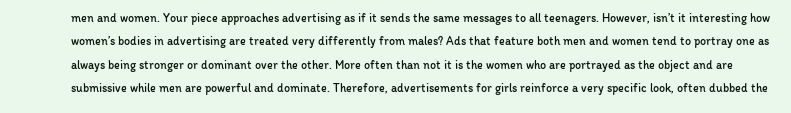men and women. Your piece approaches advertising as if it sends the same messages to all teenagers. However, isn’t it interesting how women’s bodies in advertising are treated very differently from males? Ads that feature both men and women tend to portray one as always being stronger or dominant over the other. More often than not it is the women who are portrayed as the object and are submissive while men are powerful and dominate. Therefore, advertisements for girls reinforce a very specific look, often dubbed the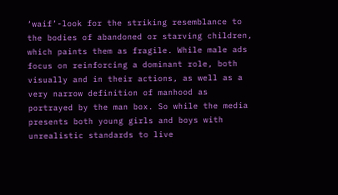‘waif’-look for the striking resemblance to the bodies of abandoned or starving children, which paints them as fragile. While male ads focus on reinforcing a dominant role, both visually and in their actions, as well as a very narrow definition of manhood as portrayed by the man box. So while the media presents both young girls and boys with unrealistic standards to live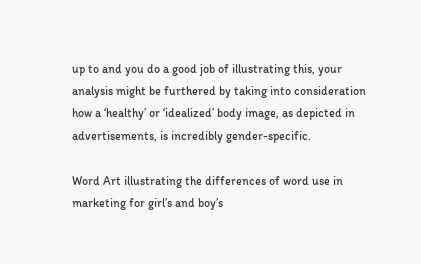up to and you do a good job of illustrating this, your analysis might be furthered by taking into consideration how a ‘healthy’ or ‘idealized’ body image, as depicted in advertisements, is incredibly gender-specific.

Word Art illustrating the differences of word use in marketing for girl’s and boy’s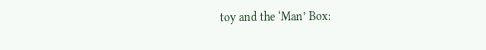toy and the ‘Man’ Box: